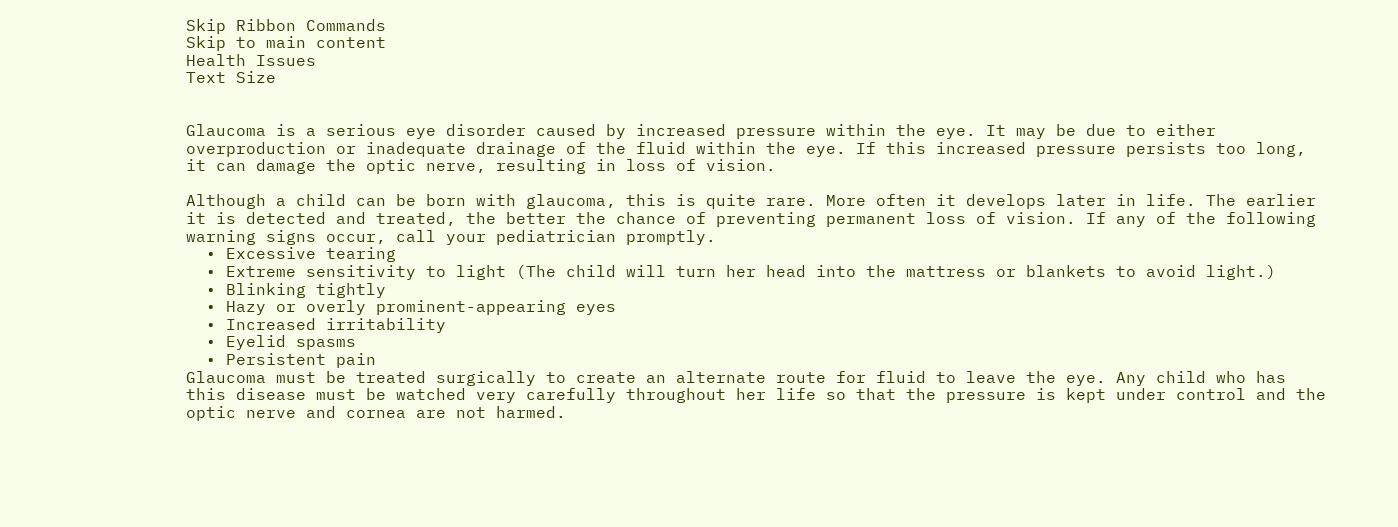Skip Ribbon Commands
Skip to main content
Health Issues
Text Size


Glaucoma is a serious eye disorder caused by increased pressure within the eye. It may be due to either overproduction or inadequate drainage of the fluid within the eye. If this increased pressure persists too long, it can damage the optic nerve, resulting in loss of vision.

Although a child can be born with glaucoma, this is quite rare. More often it develops later in life. The earlier it is detected and treated, the better the chance of preventing permanent loss of vision. If any of the following warning signs occur, call your pediatrician promptly.
  • Excessive tearing
  • Extreme sensitivity to light (The child will turn her head into the mattress or blankets to avoid light.)
  • Blinking tightly
  • Hazy or overly prominent-appearing eyes
  • Increased irritability
  • Eyelid spasms
  • Persistent pain
Glaucoma must be treated surgically to create an alternate route for fluid to leave the eye. Any child who has this disease must be watched very carefully throughout her life so that the pressure is kept under control and the optic nerve and cornea are not harmed.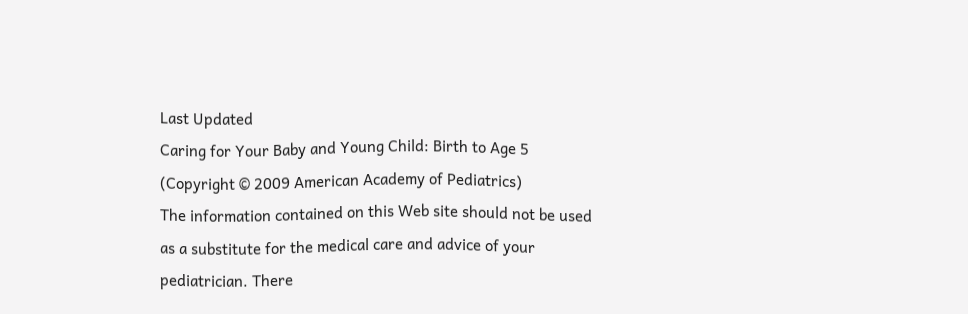Last Updated
Caring for Your Baby and Young Child: Birth to Age 5 (Copyright © 2009 American Academy of Pediatrics)
The information contained on this Web site should not be used as a substitute for the medical care and advice of your pediatrician. There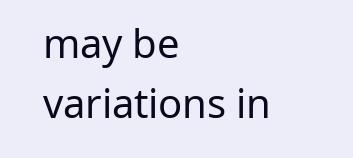may be variations in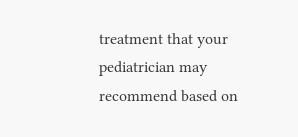treatment that your pediatrician may recommend based on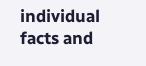individual facts and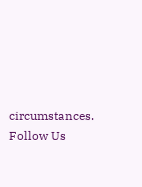circumstances.
Follow Us